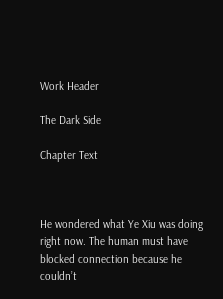Work Header

The Dark Side

Chapter Text



He wondered what Ye Xiu was doing right now. The human must have blocked connection because he couldn’t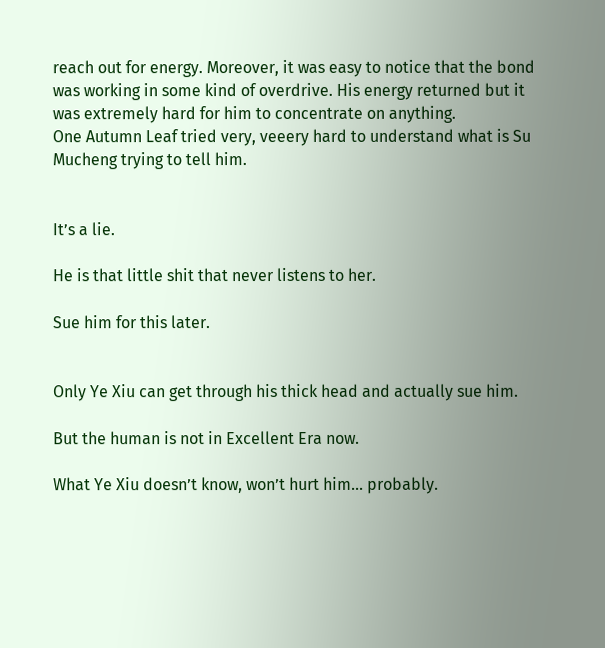reach out for energy. Moreover, it was easy to notice that the bond was working in some kind of overdrive. His energy returned but it was extremely hard for him to concentrate on anything.
One Autumn Leaf tried very, veeery hard to understand what is Su Mucheng trying to tell him.


It’s a lie.

He is that little shit that never listens to her.

Sue him for this later.


Only Ye Xiu can get through his thick head and actually sue him.

But the human is not in Excellent Era now.

What Ye Xiu doesn’t know, won’t hurt him... probably.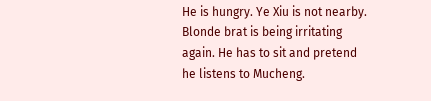He is hungry. Ye Xiu is not nearby. Blonde brat is being irritating again. He has to sit and pretend he listens to Mucheng.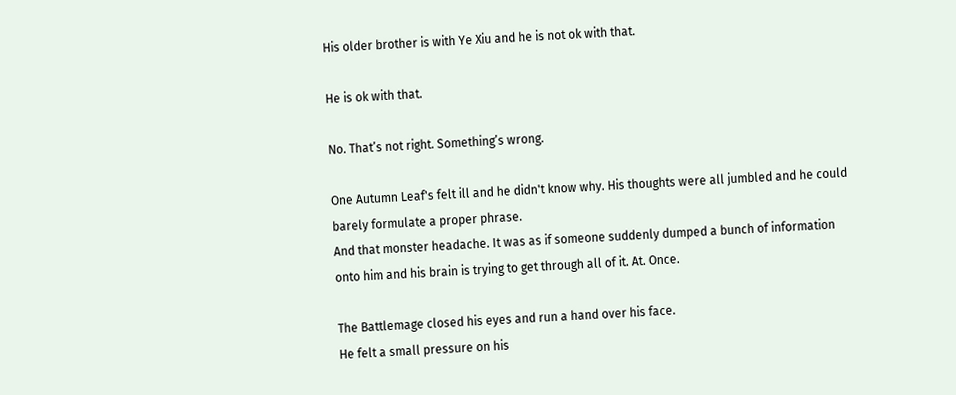His older brother is with Ye Xiu and he is not ok with that.

He is ok with that.

No. That’s not right. Something’s wrong.

One Autumn Leaf's felt ill and he didn't know why. His thoughts were all jumbled and he could barely formulate a proper phrase.
And that monster headache. It was as if someone suddenly dumped a bunch of information onto him and his brain is trying to get through all of it. At. Once.

The Battlemage closed his eyes and run a hand over his face.
He felt a small pressure on his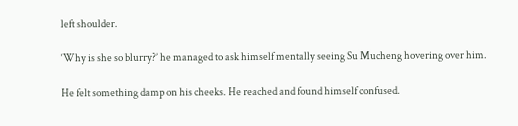left shoulder.

‘Why is she so blurry?’ he managed to ask himself mentally seeing Su Mucheng hovering over him.

He felt something damp on his cheeks. He reached and found himself confused.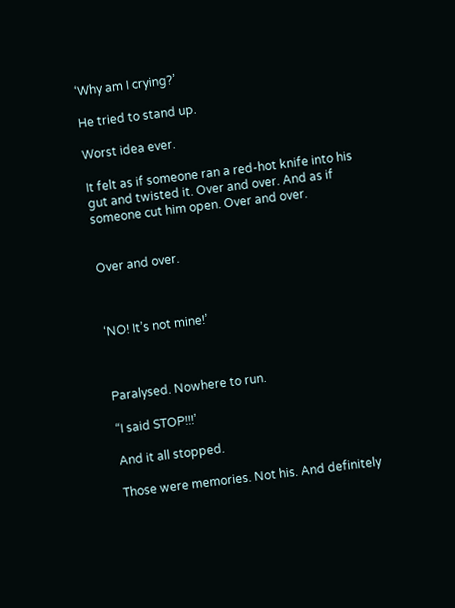‘Why am I crying?’

He tried to stand up.

Worst idea ever.

It felt as if someone ran a red-hot knife into his gut and twisted it. Over and over. And as if someone cut him open. Over and over.


Over and over.



‘NO! It’s not mine!’



Paralysed. Nowhere to run.

“I said STOP!!!’

And it all stopped.

Those were memories. Not his. And definitely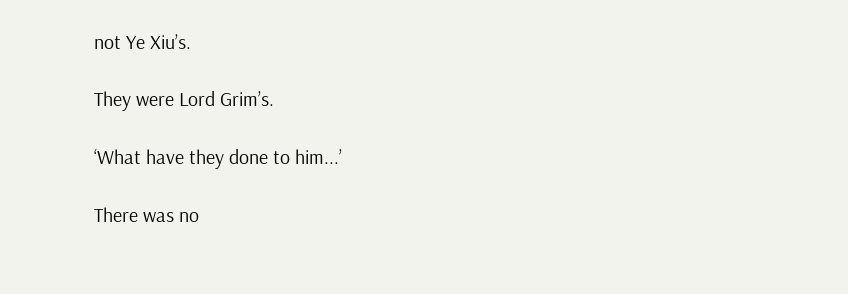not Ye Xiu’s.

They were Lord Grim’s.

‘What have they done to him...’

There was no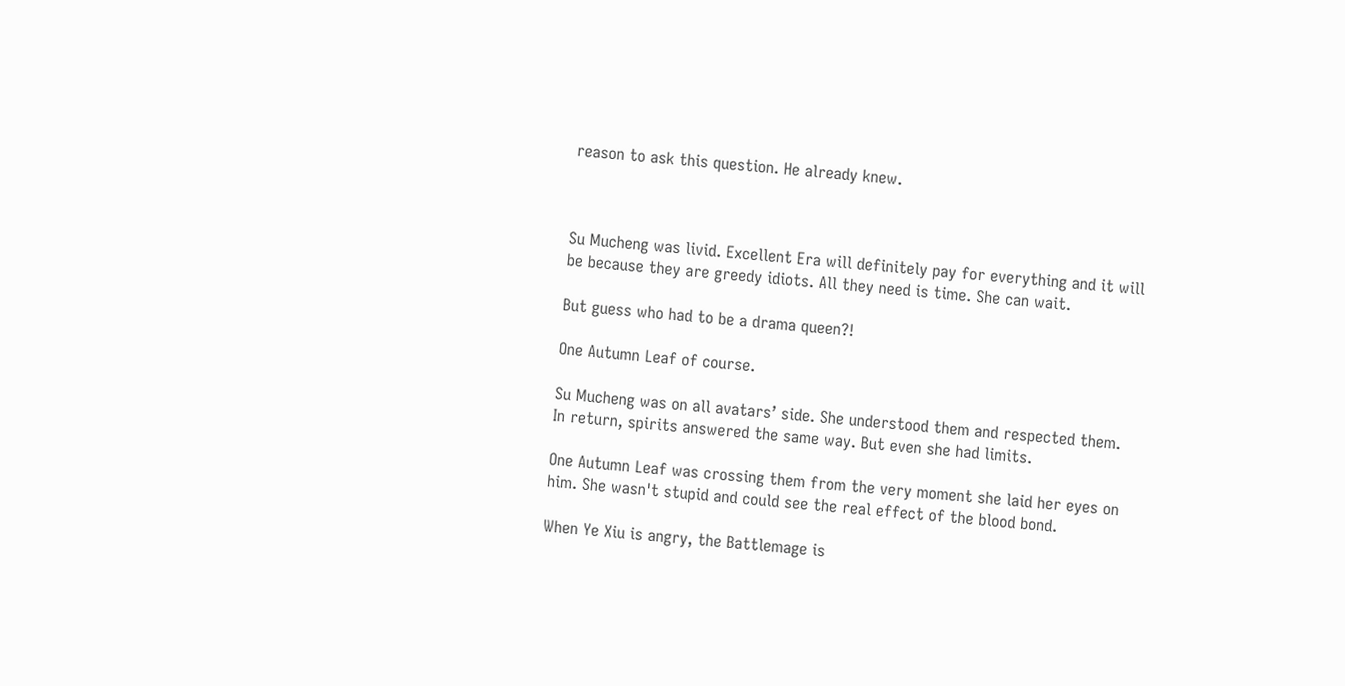reason to ask this question. He already knew.



Su Mucheng was livid. Excellent Era will definitely pay for everything and it will be because they are greedy idiots. All they need is time. She can wait.

But guess who had to be a drama queen?!

One Autumn Leaf of course.

Su Mucheng was on all avatars’ side. She understood them and respected them. In return, spirits answered the same way. But even she had limits.

One Autumn Leaf was crossing them from the very moment she laid her eyes on him. She wasn't stupid and could see the real effect of the blood bond.

When Ye Xiu is angry, the Battlemage is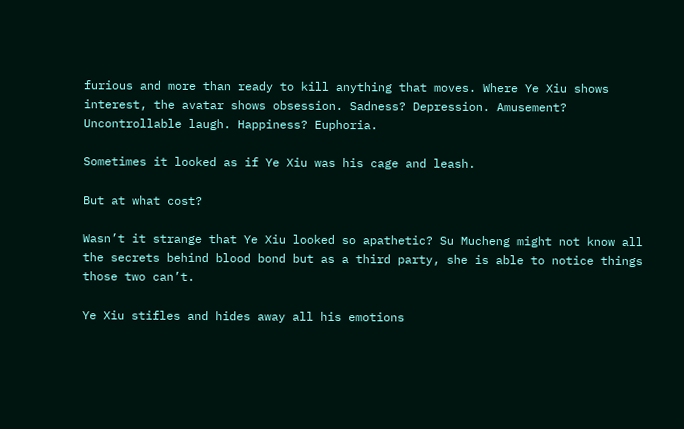furious and more than ready to kill anything that moves. Where Ye Xiu shows interest, the avatar shows obsession. Sadness? Depression. Amusement? Uncontrollable laugh. Happiness? Euphoria.

Sometimes it looked as if Ye Xiu was his cage and leash.

But at what cost?

Wasn’t it strange that Ye Xiu looked so apathetic? Su Mucheng might not know all the secrets behind blood bond but as a third party, she is able to notice things those two can’t.

Ye Xiu stifles and hides away all his emotions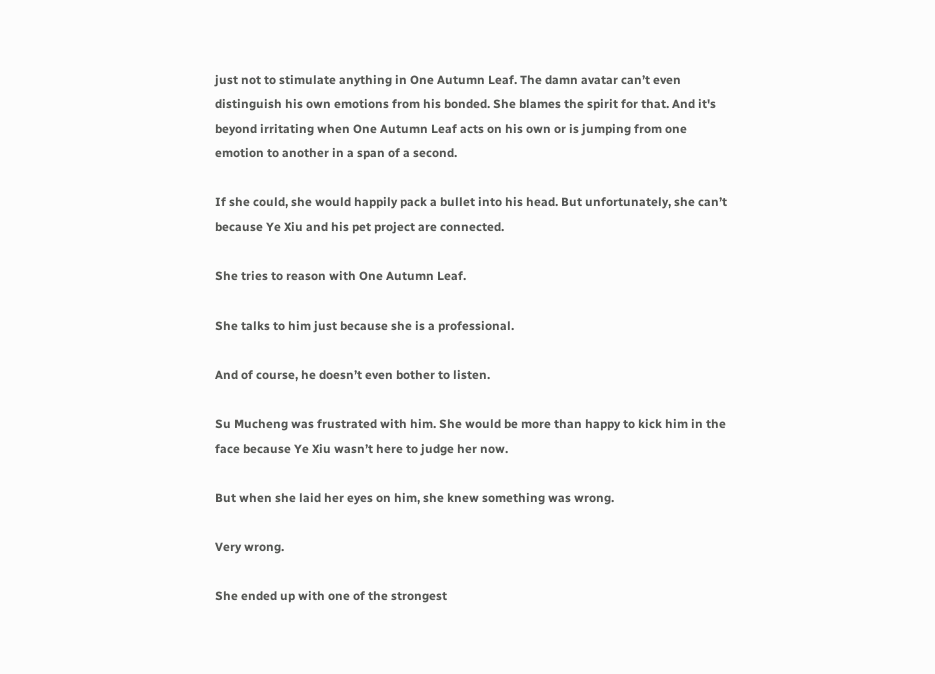just not to stimulate anything in One Autumn Leaf. The damn avatar can’t even distinguish his own emotions from his bonded. She blames the spirit for that. And it's beyond irritating when One Autumn Leaf acts on his own or is jumping from one emotion to another in a span of a second.

If she could, she would happily pack a bullet into his head. But unfortunately, she can’t because Ye Xiu and his pet project are connected.

She tries to reason with One Autumn Leaf.

She talks to him just because she is a professional.

And of course, he doesn’t even bother to listen.

Su Mucheng was frustrated with him. She would be more than happy to kick him in the face because Ye Xiu wasn’t here to judge her now.

But when she laid her eyes on him, she knew something was wrong.

Very wrong.

She ended up with one of the strongest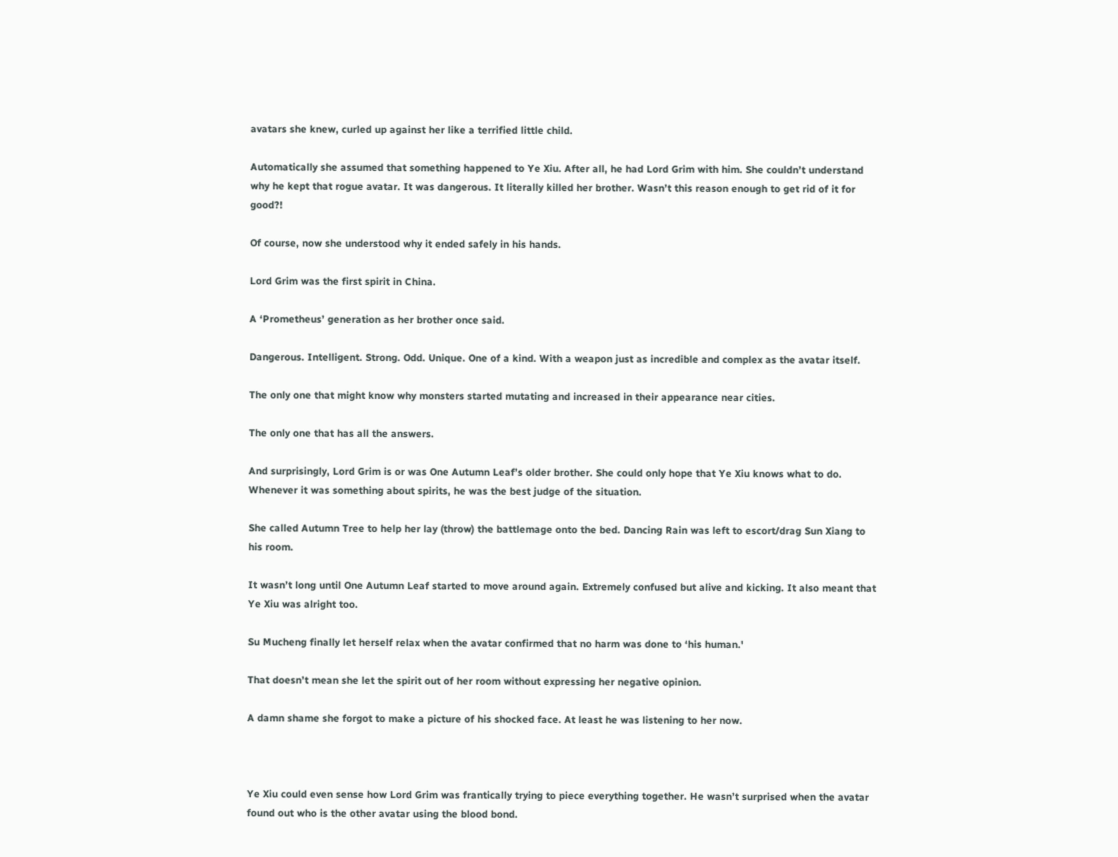avatars she knew, curled up against her like a terrified little child.

Automatically she assumed that something happened to Ye Xiu. After all, he had Lord Grim with him. She couldn’t understand why he kept that rogue avatar. It was dangerous. It literally killed her brother. Wasn’t this reason enough to get rid of it for good?!

Of course, now she understood why it ended safely in his hands.

Lord Grim was the first spirit in China.

A ‘Prometheus’ generation as her brother once said.

Dangerous. Intelligent. Strong. Odd. Unique. One of a kind. With a weapon just as incredible and complex as the avatar itself.

The only one that might know why monsters started mutating and increased in their appearance near cities.

The only one that has all the answers.

And surprisingly, Lord Grim is or was One Autumn Leaf’s older brother. She could only hope that Ye Xiu knows what to do. Whenever it was something about spirits, he was the best judge of the situation.

She called Autumn Tree to help her lay (throw) the battlemage onto the bed. Dancing Rain was left to escort/drag Sun Xiang to his room.

It wasn’t long until One Autumn Leaf started to move around again. Extremely confused but alive and kicking. It also meant that Ye Xiu was alright too.

Su Mucheng finally let herself relax when the avatar confirmed that no harm was done to ‘his human.'

That doesn’t mean she let the spirit out of her room without expressing her negative opinion.

A damn shame she forgot to make a picture of his shocked face. At least he was listening to her now.



Ye Xiu could even sense how Lord Grim was frantically trying to piece everything together. He wasn’t surprised when the avatar found out who is the other avatar using the blood bond.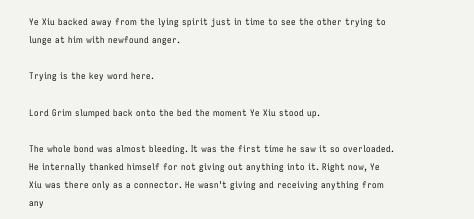Ye Xiu backed away from the lying spirit just in time to see the other trying to lunge at him with newfound anger.

Trying is the key word here.

Lord Grim slumped back onto the bed the moment Ye Xiu stood up.

The whole bond was almost bleeding. It was the first time he saw it so overloaded. He internally thanked himself for not giving out anything into it. Right now, Ye Xiu was there only as a connector. He wasn't giving and receiving anything from any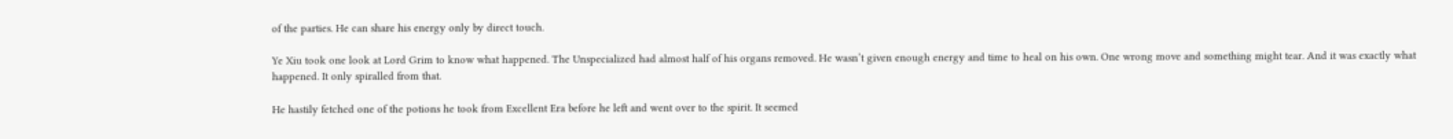of the parties. He can share his energy only by direct touch.

Ye Xiu took one look at Lord Grim to know what happened. The Unspecialized had almost half of his organs removed. He wasn’t given enough energy and time to heal on his own. One wrong move and something might tear. And it was exactly what happened. It only spiralled from that.

He hastily fetched one of the potions he took from Excellent Era before he left and went over to the spirit. It seemed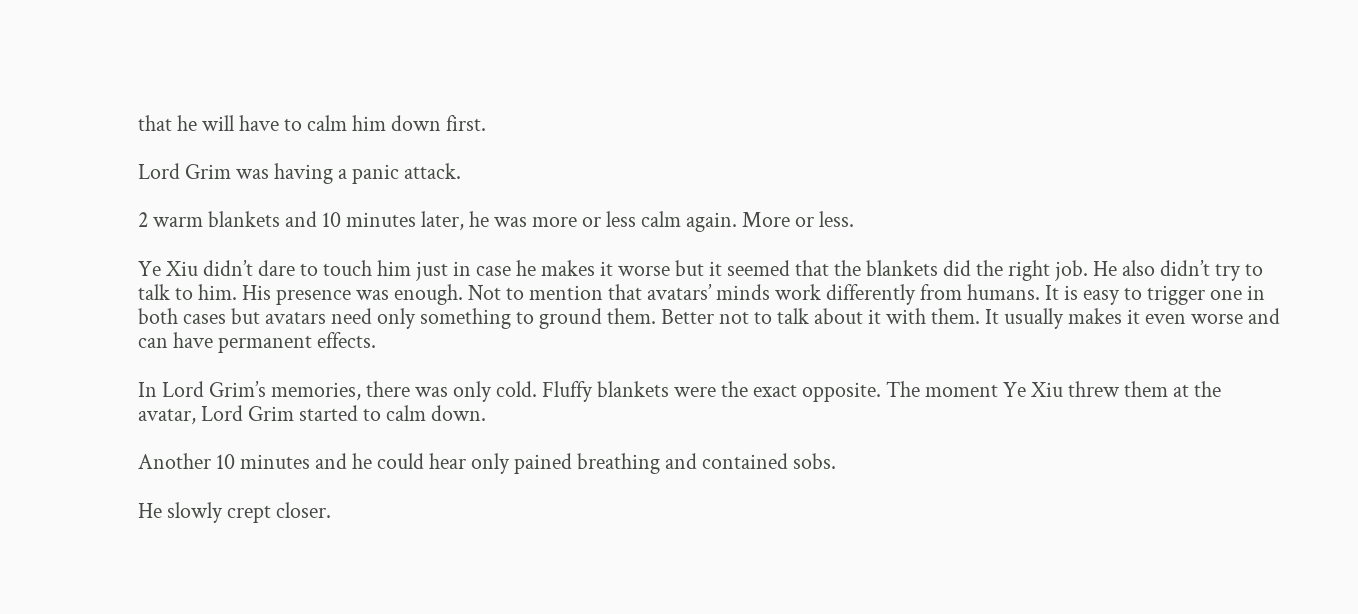that he will have to calm him down first.

Lord Grim was having a panic attack.

2 warm blankets and 10 minutes later, he was more or less calm again. More or less.

Ye Xiu didn’t dare to touch him just in case he makes it worse but it seemed that the blankets did the right job. He also didn’t try to talk to him. His presence was enough. Not to mention that avatars’ minds work differently from humans. It is easy to trigger one in both cases but avatars need only something to ground them. Better not to talk about it with them. It usually makes it even worse and can have permanent effects.

In Lord Grim’s memories, there was only cold. Fluffy blankets were the exact opposite. The moment Ye Xiu threw them at the avatar, Lord Grim started to calm down.

Another 10 minutes and he could hear only pained breathing and contained sobs.

He slowly crept closer.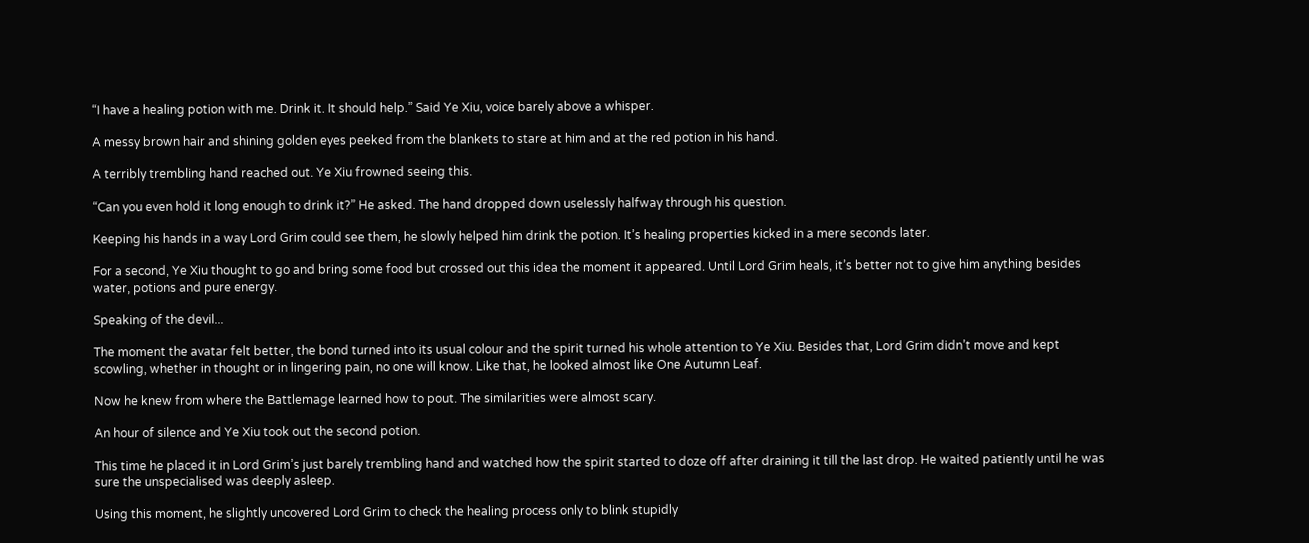“I have a healing potion with me. Drink it. It should help.” Said Ye Xiu, voice barely above a whisper.

A messy brown hair and shining golden eyes peeked from the blankets to stare at him and at the red potion in his hand.

A terribly trembling hand reached out. Ye Xiu frowned seeing this.

“Can you even hold it long enough to drink it?” He asked. The hand dropped down uselessly halfway through his question.

Keeping his hands in a way Lord Grim could see them, he slowly helped him drink the potion. It’s healing properties kicked in a mere seconds later.

For a second, Ye Xiu thought to go and bring some food but crossed out this idea the moment it appeared. Until Lord Grim heals, it’s better not to give him anything besides water, potions and pure energy.

Speaking of the devil...

The moment the avatar felt better, the bond turned into its usual colour and the spirit turned his whole attention to Ye Xiu. Besides that, Lord Grim didn’t move and kept scowling, whether in thought or in lingering pain, no one will know. Like that, he looked almost like One Autumn Leaf.

Now he knew from where the Battlemage learned how to pout. The similarities were almost scary.

An hour of silence and Ye Xiu took out the second potion.

This time he placed it in Lord Grim’s just barely trembling hand and watched how the spirit started to doze off after draining it till the last drop. He waited patiently until he was sure the unspecialised was deeply asleep.

Using this moment, he slightly uncovered Lord Grim to check the healing process only to blink stupidly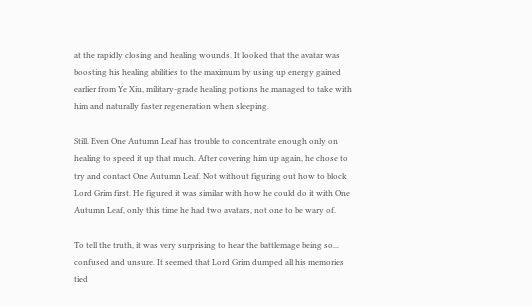at the rapidly closing and healing wounds. It looked that the avatar was boosting his healing abilities to the maximum by using up energy gained earlier from Ye Xiu, military-grade healing potions he managed to take with him and naturally faster regeneration when sleeping.

Still. Even One Autumn Leaf has trouble to concentrate enough only on healing to speed it up that much. After covering him up again, he chose to try and contact One Autumn Leaf. Not without figuring out how to block Lord Grim first. He figured it was similar with how he could do it with One Autumn Leaf, only this time he had two avatars, not one to be wary of.

To tell the truth, it was very surprising to hear the battlemage being so... confused and unsure. It seemed that Lord Grim dumped all his memories tied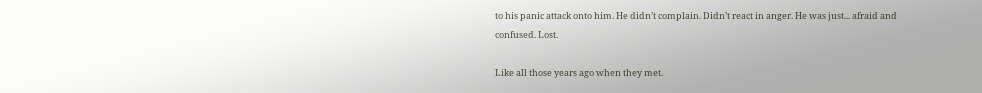to his panic attack onto him. He didn’t complain. Didn’t react in anger. He was just... afraid and confused. Lost.

Like all those years ago when they met.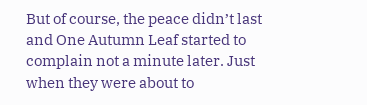But of course, the peace didn’t last and One Autumn Leaf started to complain not a minute later. Just when they were about to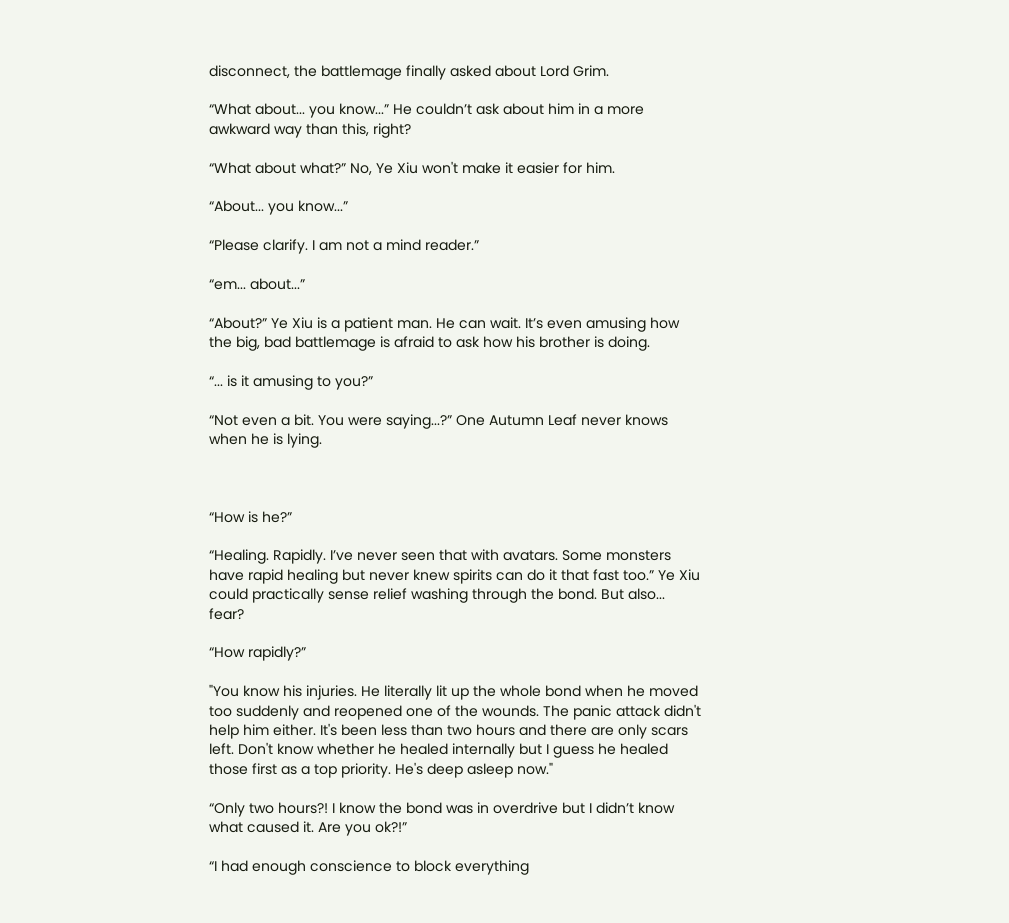disconnect, the battlemage finally asked about Lord Grim.

“What about... you know...” He couldn’t ask about him in a more awkward way than this, right?

“What about what?” No, Ye Xiu won't make it easier for him.

“About... you know...”

“Please clarify. I am not a mind reader.”

“em... about...”

“About?” Ye Xiu is a patient man. He can wait. It’s even amusing how the big, bad battlemage is afraid to ask how his brother is doing.

“... is it amusing to you?”

“Not even a bit. You were saying...?” One Autumn Leaf never knows when he is lying.



“How is he?”

“Healing. Rapidly. I’ve never seen that with avatars. Some monsters have rapid healing but never knew spirits can do it that fast too.” Ye Xiu could practically sense relief washing through the bond. But also... fear?

“How rapidly?”

"You know his injuries. He literally lit up the whole bond when he moved too suddenly and reopened one of the wounds. The panic attack didn't help him either. It's been less than two hours and there are only scars left. Don't know whether he healed internally but I guess he healed those first as a top priority. He's deep asleep now."

“Only two hours?! I know the bond was in overdrive but I didn’t know what caused it. Are you ok?!”

“I had enough conscience to block everything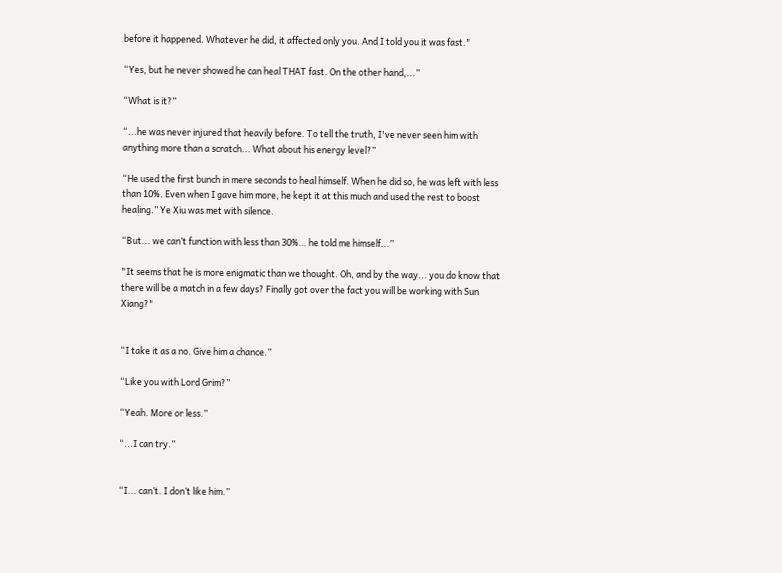before it happened. Whatever he did, it affected only you. And I told you it was fast."

“Yes, but he never showed he can heal THAT fast. On the other hand,...”

“What is it?”

“...he was never injured that heavily before. To tell the truth, I've never seen him with anything more than a scratch... What about his energy level?”

“He used the first bunch in mere seconds to heal himself. When he did so, he was left with less than 10%. Even when I gave him more, he kept it at this much and used the rest to boost healing.” Ye Xiu was met with silence.

“But... we can’t function with less than 30%… he told me himself...”

"It seems that he is more enigmatic than we thought. Oh, and by the way... you do know that there will be a match in a few days? Finally got over the fact you will be working with Sun Xiang?"


“I take it as a no. Give him a chance.”

“Like you with Lord Grim?”

“Yeah. More or less.”

“...I can try.”


“I... can’t. I don’t like him.”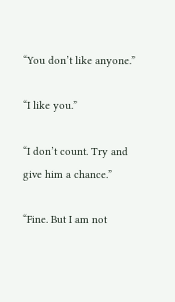“You don’t like anyone.”

“I like you.”

“I don’t count. Try and give him a chance.”

“Fine. But I am not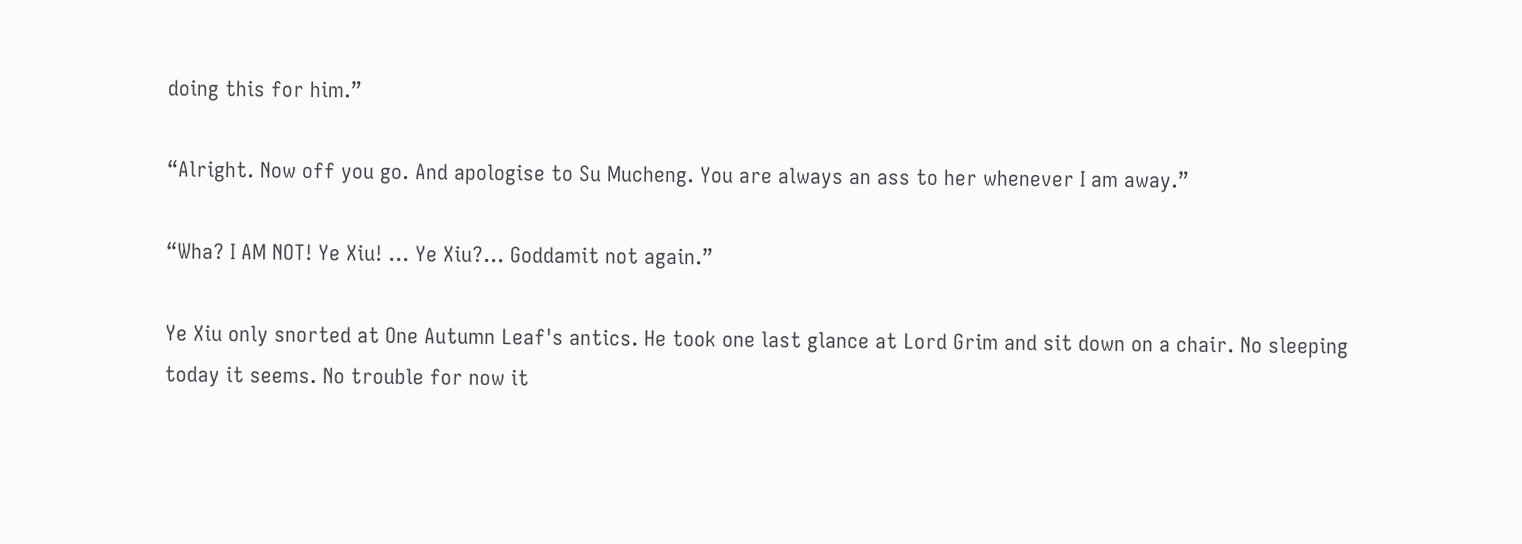doing this for him.”

“Alright. Now off you go. And apologise to Su Mucheng. You are always an ass to her whenever I am away.”

“Wha? I AM NOT! Ye Xiu! … Ye Xiu?... Goddamit not again.”

Ye Xiu only snorted at One Autumn Leaf's antics. He took one last glance at Lord Grim and sit down on a chair. No sleeping today it seems. No trouble for now it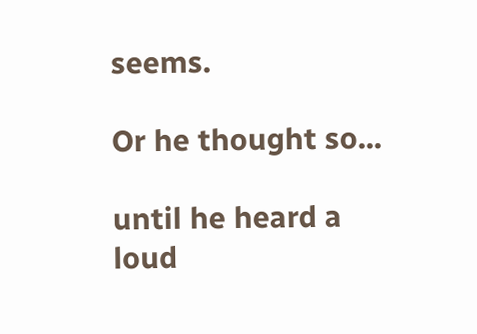seems.

Or he thought so...

until he heard a loud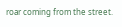roar coming from the street.